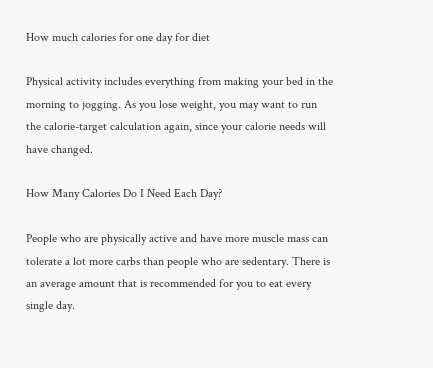How much calories for one day for diet

Physical activity includes everything from making your bed in the morning to jogging. As you lose weight, you may want to run the calorie-target calculation again, since your calorie needs will have changed.

How Many Calories Do I Need Each Day?

People who are physically active and have more muscle mass can tolerate a lot more carbs than people who are sedentary. There is an average amount that is recommended for you to eat every single day.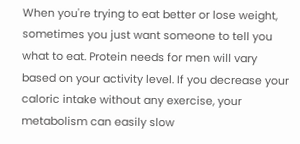When you're trying to eat better or lose weight, sometimes you just want someone to tell you what to eat. Protein needs for men will vary based on your activity level. If you decrease your caloric intake without any exercise, your metabolism can easily slow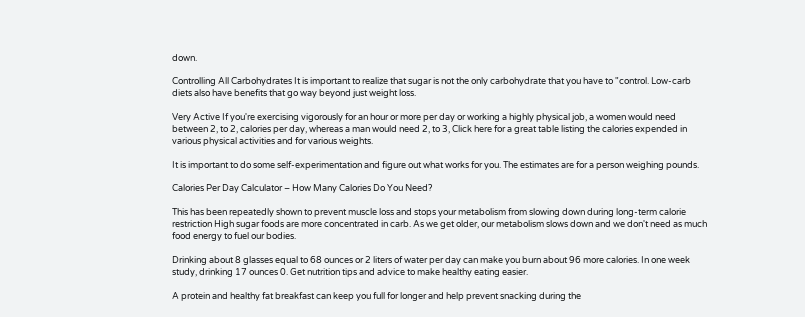down.

Controlling All Carbohydrates It is important to realize that sugar is not the only carbohydrate that you have to "control. Low-carb diets also have benefits that go way beyond just weight loss.

Very Active If you're exercising vigorously for an hour or more per day or working a highly physical job, a women would need between 2, to 2, calories per day, whereas a man would need 2, to 3, Click here for a great table listing the calories expended in various physical activities and for various weights.

It is important to do some self-experimentation and figure out what works for you. The estimates are for a person weighing pounds.

Calories Per Day Calculator – How Many Calories Do You Need?

This has been repeatedly shown to prevent muscle loss and stops your metabolism from slowing down during long-term calorie restriction High sugar foods are more concentrated in carb. As we get older, our metabolism slows down and we don't need as much food energy to fuel our bodies.

Drinking about 8 glasses equal to 68 ounces or 2 liters of water per day can make you burn about 96 more calories. In one week study, drinking 17 ounces 0. Get nutrition tips and advice to make healthy eating easier.

A protein and healthy fat breakfast can keep you full for longer and help prevent snacking during the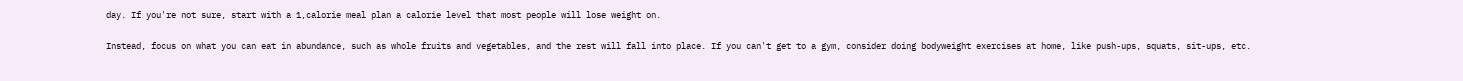day. If you're not sure, start with a 1,calorie meal plan a calorie level that most people will lose weight on.

Instead, focus on what you can eat in abundance, such as whole fruits and vegetables, and the rest will fall into place. If you can't get to a gym, consider doing bodyweight exercises at home, like push-ups, squats, sit-ups, etc.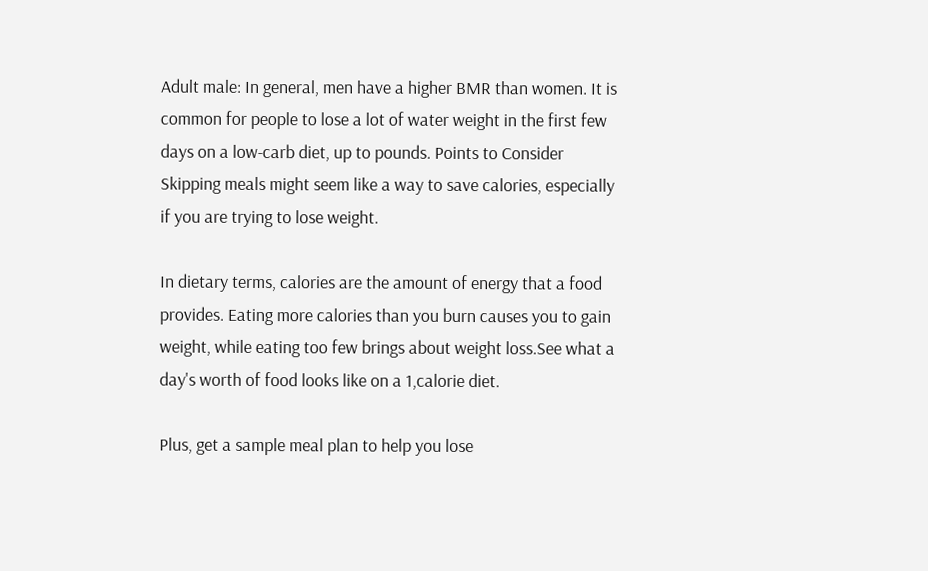Adult male: In general, men have a higher BMR than women. It is common for people to lose a lot of water weight in the first few days on a low-carb diet, up to pounds. Points to Consider Skipping meals might seem like a way to save calories, especially if you are trying to lose weight.

In dietary terms, calories are the amount of energy that a food provides. Eating more calories than you burn causes you to gain weight, while eating too few brings about weight loss.See what a day's worth of food looks like on a 1,calorie diet.

Plus, get a sample meal plan to help you lose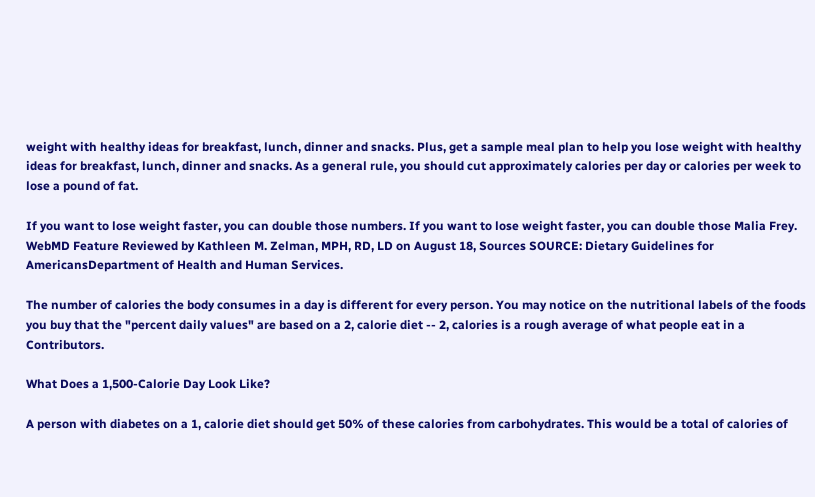weight with healthy ideas for breakfast, lunch, dinner and snacks. Plus, get a sample meal plan to help you lose weight with healthy ideas for breakfast, lunch, dinner and snacks. As a general rule, you should cut approximately calories per day or calories per week to lose a pound of fat.

If you want to lose weight faster, you can double those numbers. If you want to lose weight faster, you can double those Malia Frey. WebMD Feature Reviewed by Kathleen M. Zelman, MPH, RD, LD on August 18, Sources SOURCE: Dietary Guidelines for AmericansDepartment of Health and Human Services.

The number of calories the body consumes in a day is different for every person. You may notice on the nutritional labels of the foods you buy that the "percent daily values" are based on a 2, calorie diet -- 2, calories is a rough average of what people eat in a Contributors.

What Does a 1,500-Calorie Day Look Like?

A person with diabetes on a 1, calorie diet should get 50% of these calories from carbohydrates. This would be a total of calories of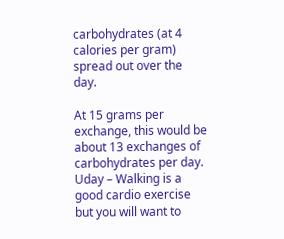carbohydrates (at 4 calories per gram) spread out over the day.

At 15 grams per exchange, this would be about 13 exchanges of carbohydrates per day. Uday – Walking is a good cardio exercise but you will want to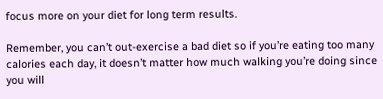focus more on your diet for long term results.

Remember, you can’t out-exercise a bad diet so if you’re eating too many calories each day, it doesn’t matter how much walking you’re doing since you will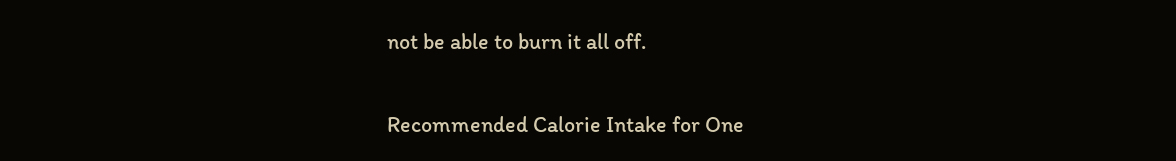not be able to burn it all off.

Recommended Calorie Intake for One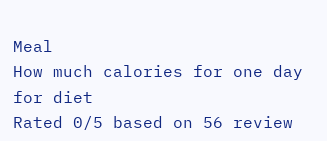Meal
How much calories for one day for diet
Rated 0/5 based on 56 review